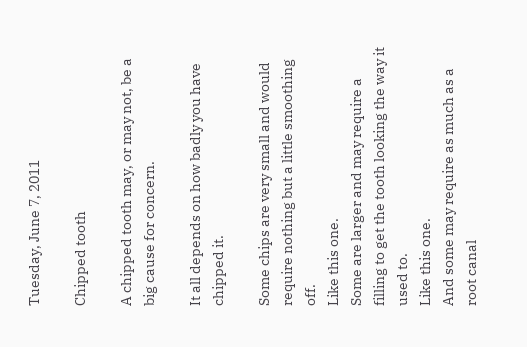Tuesday, June 7, 2011

Chipped tooth

A chipped tooth may, or may not, be a big cause for concern.

It all depends on how badly you have chipped it.

Some chips are very small and would require nothing but a little smoothing off.
Like this one.
Some are larger and may require a filling to get the tooth looking the way it used to.
Like this one.
And some may require as much as a root canal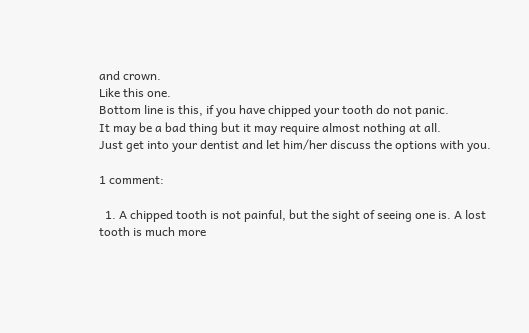and crown.
Like this one.
Bottom line is this, if you have chipped your tooth do not panic.
It may be a bad thing but it may require almost nothing at all.
Just get into your dentist and let him/her discuss the options with you.

1 comment:

  1. A chipped tooth is not painful, but the sight of seeing one is. A lost tooth is much more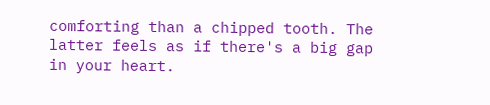comforting than a chipped tooth. The latter feels as if there's a big gap in your heart.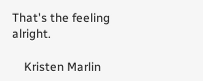That's the feeling alright.

    Kristen Marlin